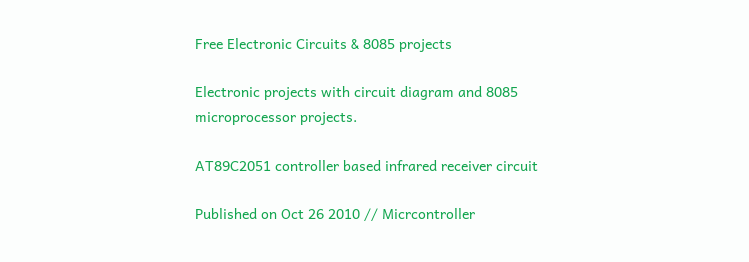Free Electronic Circuits & 8085 projects

Electronic projects with circuit diagram and 8085 microprocessor projects.

AT89C2051 controller based infrared receiver circuit

Published on Oct 26 2010 // Micrcontroller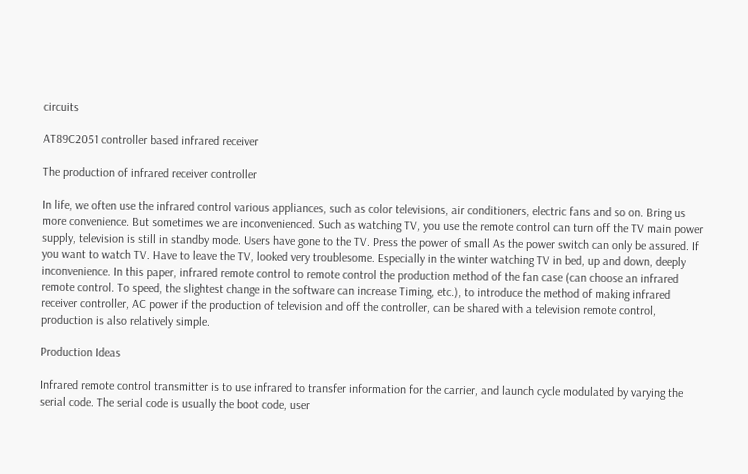circuits

AT89C2051 controller based infrared receiver

The production of infrared receiver controller

In life, we often use the infrared control various appliances, such as color televisions, air conditioners, electric fans and so on. Bring us more convenience. But sometimes we are inconvenienced. Such as watching TV, you use the remote control can turn off the TV main power supply, television is still in standby mode. Users have gone to the TV. Press the power of small As the power switch can only be assured. If you want to watch TV. Have to leave the TV, looked very troublesome. Especially in the winter watching TV in bed, up and down, deeply inconvenience. In this paper, infrared remote control to remote control the production method of the fan case (can choose an infrared remote control. To speed, the slightest change in the software can increase Timing, etc.), to introduce the method of making infrared receiver controller, AC power if the production of television and off the controller, can be shared with a television remote control, production is also relatively simple.

Production Ideas

Infrared remote control transmitter is to use infrared to transfer information for the carrier, and launch cycle modulated by varying the serial code. The serial code is usually the boot code, user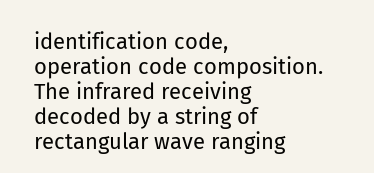identification code, operation code composition. The infrared receiving decoded by a string of rectangular wave ranging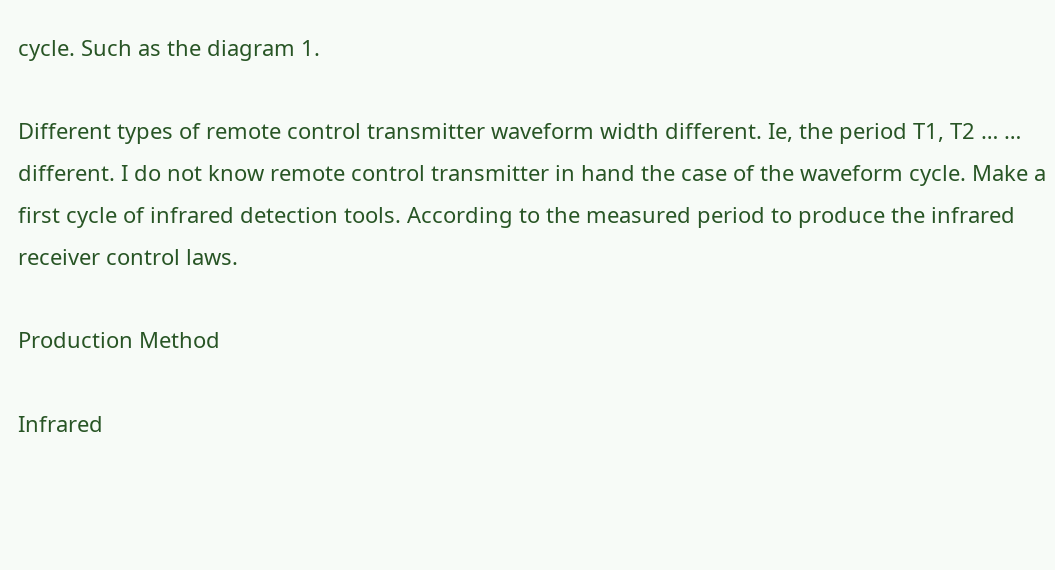cycle. Such as the diagram 1.

Different types of remote control transmitter waveform width different. Ie, the period T1, T2 … … different. I do not know remote control transmitter in hand the case of the waveform cycle. Make a first cycle of infrared detection tools. According to the measured period to produce the infrared receiver control laws.

Production Method

Infrared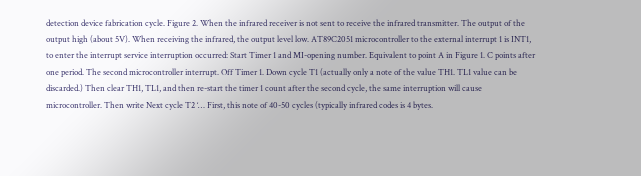detection device fabrication cycle. Figure 2. When the infrared receiver is not sent to receive the infrared transmitter. The output of the output high (about 5V). When receiving the infrared, the output level low. AT89C2051 microcontroller to the external interrupt 1 is INT1, to enter the interrupt service interruption occurred: Start Timer 1 and MI-opening number. Equivalent to point A in Figure 1. C points after one period. The second microcontroller interrupt. Off Timer 1. Down cycle T1 (actually only a note of the value TH1. TL1 value can be discarded.) Then clear TH1, TL1, and then re-start the timer 1 count after the second cycle, the same interruption will cause microcontroller. Then write Next cycle T2 ‘… First, this note of 40-50 cycles (typically infrared codes is 4 bytes.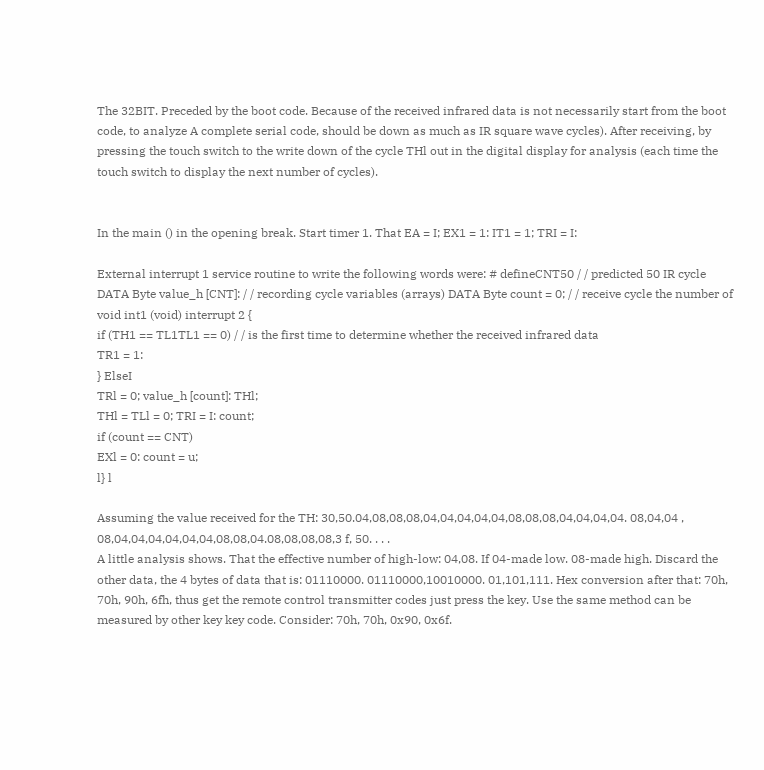The 32BIT. Preceded by the boot code. Because of the received infrared data is not necessarily start from the boot code, to analyze A complete serial code, should be down as much as IR square wave cycles). After receiving, by pressing the touch switch to the write down of the cycle THl out in the digital display for analysis (each time the touch switch to display the next number of cycles).


In the main () in the opening break. Start timer 1. That EA = I; EX1 = 1: IT1 = 1; TRI = I:

External interrupt 1 service routine to write the following words were: # defineCNT50 / / predicted 50 IR cycle DATA Byte value_h [CNT]: / / recording cycle variables (arrays) DATA Byte count = 0; / / receive cycle the number of void int1 (void) interrupt 2 {
if (TH1 == TL1TL1 == 0) / / is the first time to determine whether the received infrared data
TR1 = 1:
} ElseI
TRl = 0; value_h [count]: THl;
THl = TLl = 0; TRI = I: count;
if (count == CNT)
EXl = 0: count = u;
l} l

Assuming the value received for the TH: 30,50.04,08,08,08,04,04,04,04,04,08,08,08,04,04,04,04. 08,04,04 , 08,04,04,04,04,04,04,08,08,04.08,08,08,08,3 f, 50. . . .
A little analysis shows. That the effective number of high-low: 04,08. If 04-made low. 08-made high. Discard the other data, the 4 bytes of data that is: 01110000. 01110000,10010000. 01,101,111. Hex conversion after that: 70h, 70h, 90h, 6fh, thus get the remote control transmitter codes just press the key. Use the same method can be measured by other key key code. Consider: 70h, 70h, 0x90, 0x6f.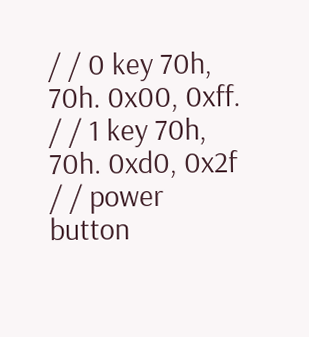/ / 0 key 70h, 70h. 0x00, 0xff. / / 1 key 70h, 70h. 0xd0, 0x2f / / power button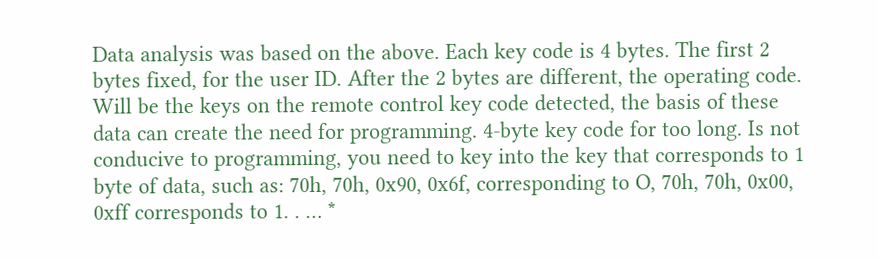Data analysis was based on the above. Each key code is 4 bytes. The first 2 bytes fixed, for the user ID. After the 2 bytes are different, the operating code. Will be the keys on the remote control key code detected, the basis of these data can create the need for programming. 4-byte key code for too long. Is not conducive to programming, you need to key into the key that corresponds to 1 byte of data, such as: 70h, 70h, 0x90, 0x6f, corresponding to O, 70h, 70h, 0x00, 0xff corresponds to 1. . … *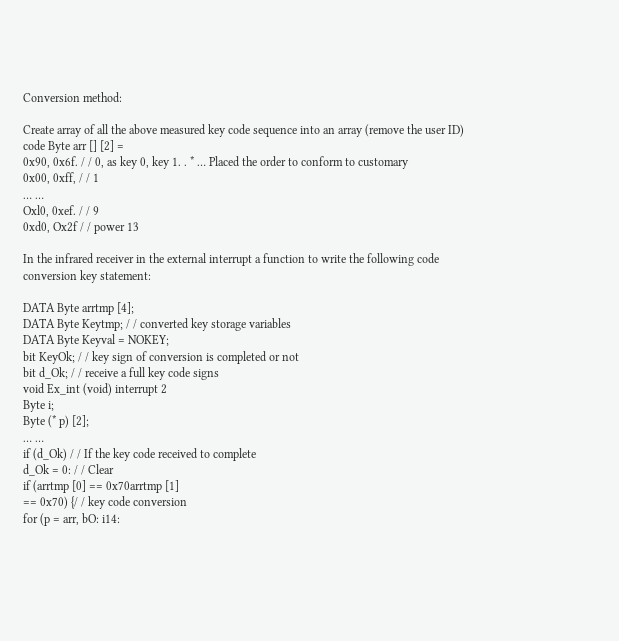Conversion method:

Create array of all the above measured key code sequence into an array (remove the user ID)
code Byte arr [] [2] =
0x90, 0x6f. / / 0, as key 0, key 1. . * … Placed the order to conform to customary
0x00, 0xff, / / 1
… …
Oxl0, 0xef. / / 9
0xd0, Ox2f / / power 13

In the infrared receiver in the external interrupt a function to write the following code conversion key statement:

DATA Byte arrtmp [4];
DATA Byte Keytmp; / / converted key storage variables
DATA Byte Keyval = NOKEY;
bit KeyOk; / / key sign of conversion is completed or not
bit d_Ok; / / receive a full key code signs
void Ex_int (void) interrupt 2
Byte i;
Byte (* p) [2];
… …
if (d_Ok) / / If the key code received to complete
d_Ok = 0: / / Clear
if (arrtmp [0] == 0x70arrtmp [1]
== 0x70) {/ / key code conversion
for (p = arr, bO: i14: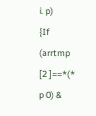i. p)
{If (arrtmp [2 ]==*(* p 0) &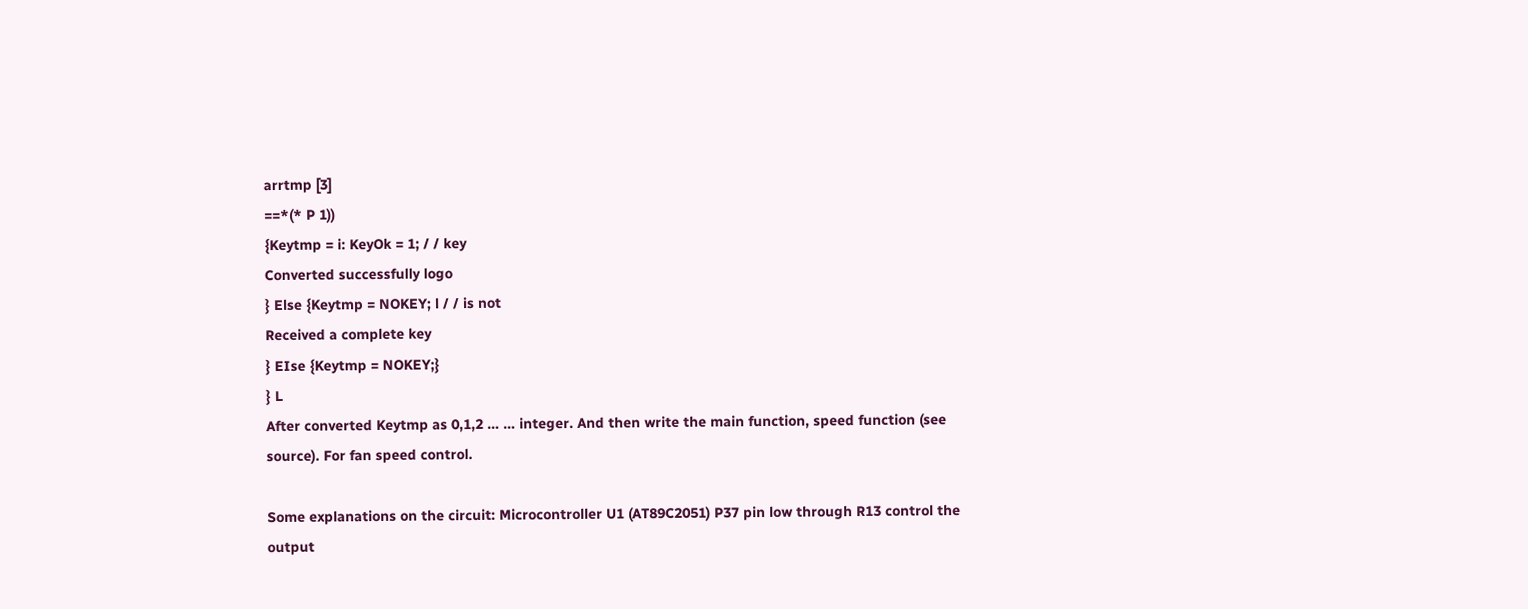arrtmp [3]
==*(* P 1))
{Keytmp = i: KeyOk = 1; / / key
Converted successfully logo
} Else {Keytmp = NOKEY; l / / is not
Received a complete key
} EIse {Keytmp = NOKEY;}
} L
After converted Keytmp as 0,1,2 … … integer. And then write the main function, speed function (see source). For fan speed control.

Some explanations on the circuit: Microcontroller U1 (AT89C2051) P37 pin low through R13 control the output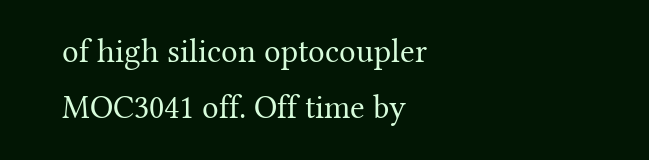of high silicon optocoupler MOC3041 off. Off time by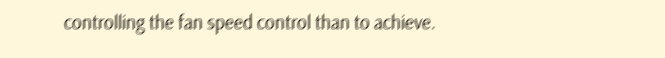controlling the fan speed control than to achieve.